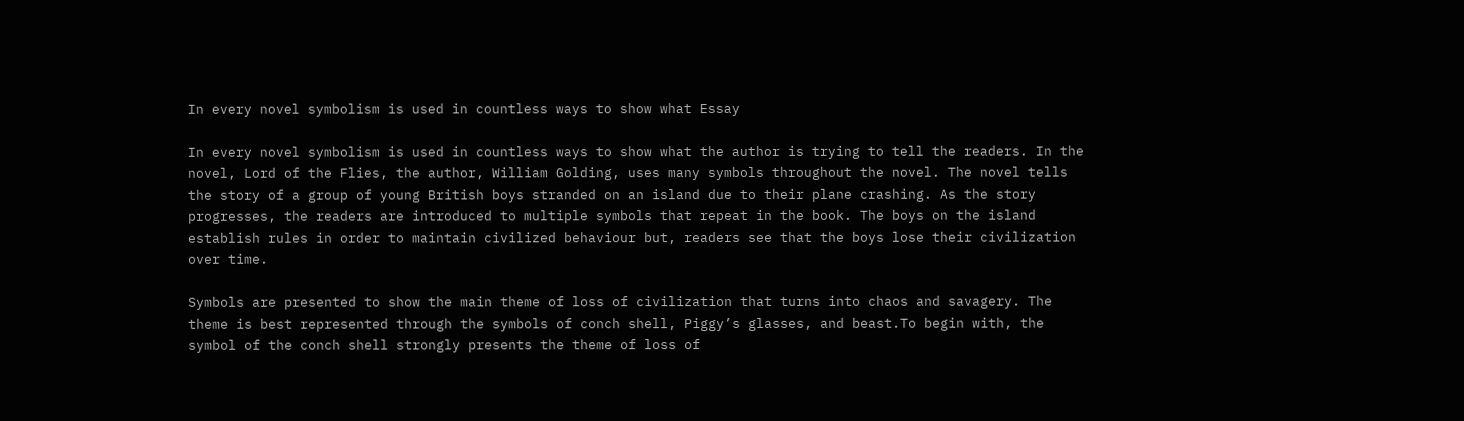In every novel symbolism is used in countless ways to show what Essay

In every novel symbolism is used in countless ways to show what the author is trying to tell the readers. In the novel, Lord of the Flies, the author, William Golding, uses many symbols throughout the novel. The novel tells the story of a group of young British boys stranded on an island due to their plane crashing. As the story progresses, the readers are introduced to multiple symbols that repeat in the book. The boys on the island establish rules in order to maintain civilized behaviour but, readers see that the boys lose their civilization over time.

Symbols are presented to show the main theme of loss of civilization that turns into chaos and savagery. The theme is best represented through the symbols of conch shell, Piggy’s glasses, and beast.To begin with, the symbol of the conch shell strongly presents the theme of loss of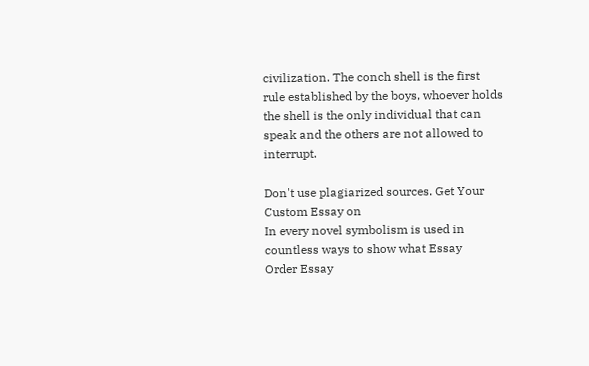civilization. The conch shell is the first rule established by the boys, whoever holds the shell is the only individual that can speak and the others are not allowed to interrupt.

Don't use plagiarized sources. Get Your Custom Essay on
In every novel symbolism is used in countless ways to show what Essay
Order Essay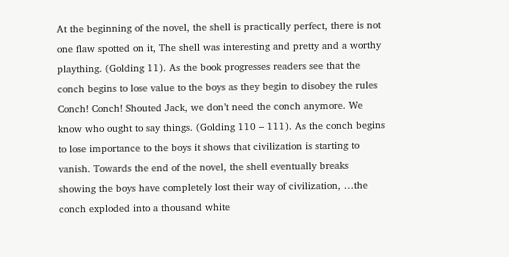At the beginning of the novel, the shell is practically perfect, there is not one flaw spotted on it, The shell was interesting and pretty and a worthy plaything. (Golding 11). As the book progresses readers see that the conch begins to lose value to the boys as they begin to disobey the rules Conch! Conch! Shouted Jack, we don’t need the conch anymore. We know who ought to say things. (Golding 110 – 111). As the conch begins to lose importance to the boys it shows that civilization is starting to vanish. Towards the end of the novel, the shell eventually breaks showing the boys have completely lost their way of civilization, …the conch exploded into a thousand white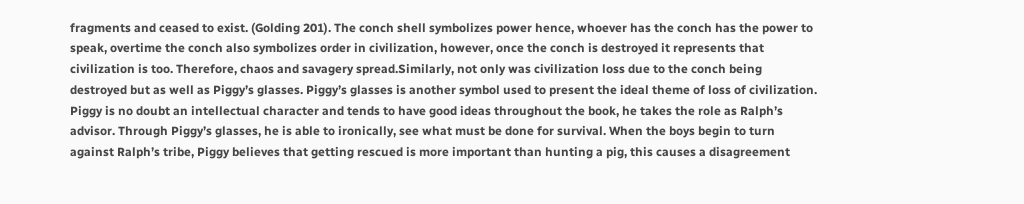fragments and ceased to exist. (Golding 201). The conch shell symbolizes power hence, whoever has the conch has the power to speak, overtime the conch also symbolizes order in civilization, however, once the conch is destroyed it represents that civilization is too. Therefore, chaos and savagery spread.Similarly, not only was civilization loss due to the conch being destroyed but as well as Piggy’s glasses. Piggy’s glasses is another symbol used to present the ideal theme of loss of civilization. Piggy is no doubt an intellectual character and tends to have good ideas throughout the book, he takes the role as Ralph’s advisor. Through Piggy’s glasses, he is able to ironically, see what must be done for survival. When the boys begin to turn against Ralph’s tribe, Piggy believes that getting rescued is more important than hunting a pig, this causes a disagreement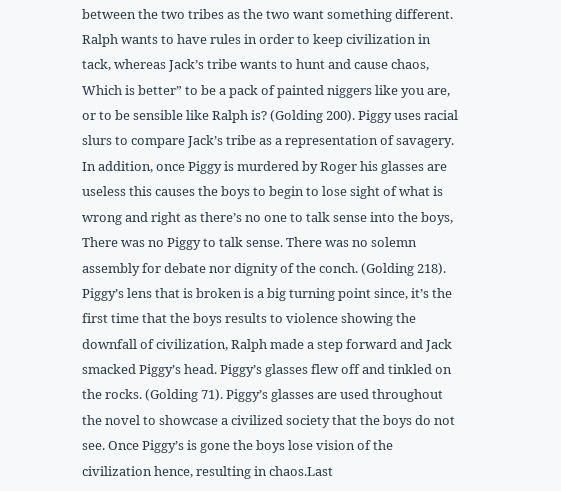between the two tribes as the two want something different. Ralph wants to have rules in order to keep civilization in tack, whereas Jack’s tribe wants to hunt and cause chaos, Which is better” to be a pack of painted niggers like you are, or to be sensible like Ralph is? (Golding 200). Piggy uses racial slurs to compare Jack’s tribe as a representation of savagery. In addition, once Piggy is murdered by Roger his glasses are useless this causes the boys to begin to lose sight of what is wrong and right as there’s no one to talk sense into the boys, There was no Piggy to talk sense. There was no solemn assembly for debate nor dignity of the conch. (Golding 218). Piggy’s lens that is broken is a big turning point since, it’s the first time that the boys results to violence showing the downfall of civilization, Ralph made a step forward and Jack smacked Piggy’s head. Piggy’s glasses flew off and tinkled on the rocks. (Golding 71). Piggy’s glasses are used throughout the novel to showcase a civilized society that the boys do not see. Once Piggy’s is gone the boys lose vision of the civilization hence, resulting in chaos.Last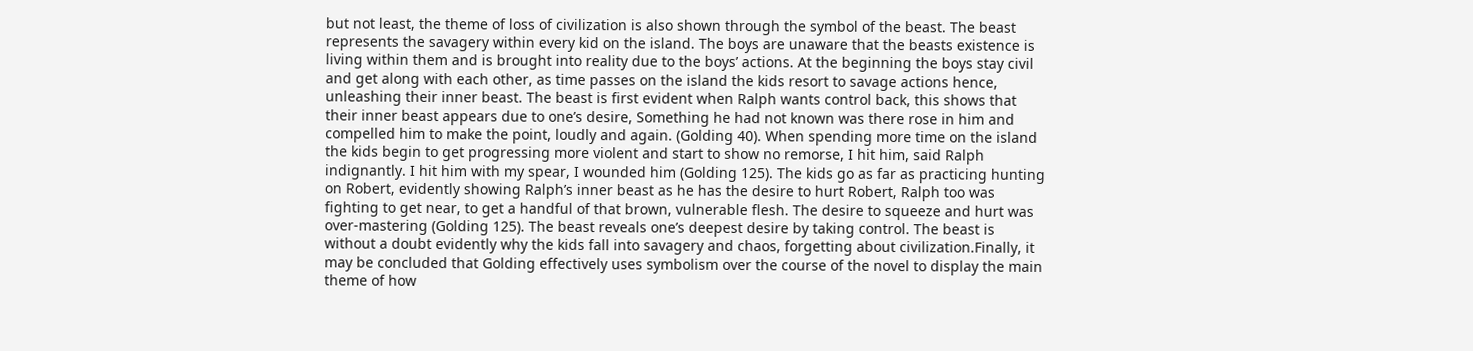but not least, the theme of loss of civilization is also shown through the symbol of the beast. The beast represents the savagery within every kid on the island. The boys are unaware that the beasts existence is living within them and is brought into reality due to the boys’ actions. At the beginning the boys stay civil and get along with each other, as time passes on the island the kids resort to savage actions hence, unleashing their inner beast. The beast is first evident when Ralph wants control back, this shows that their inner beast appears due to one’s desire, Something he had not known was there rose in him and compelled him to make the point, loudly and again. (Golding 40). When spending more time on the island the kids begin to get progressing more violent and start to show no remorse, I hit him, said Ralph indignantly. I hit him with my spear, I wounded him (Golding 125). The kids go as far as practicing hunting on Robert, evidently showing Ralph’s inner beast as he has the desire to hurt Robert, Ralph too was fighting to get near, to get a handful of that brown, vulnerable flesh. The desire to squeeze and hurt was over-mastering (Golding 125). The beast reveals one’s deepest desire by taking control. The beast is without a doubt evidently why the kids fall into savagery and chaos, forgetting about civilization.Finally, it may be concluded that Golding effectively uses symbolism over the course of the novel to display the main theme of how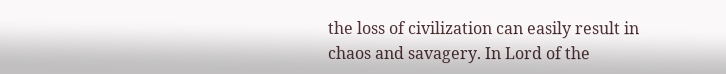the loss of civilization can easily result in chaos and savagery. In Lord of the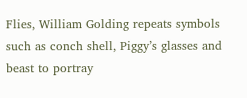Flies, William Golding repeats symbols such as conch shell, Piggy’s glasses and beast to portray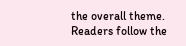the overall theme. Readers follow the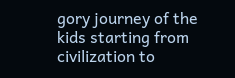gory journey of the kids starting from civilization to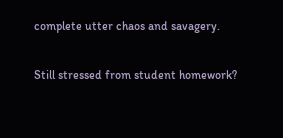complete utter chaos and savagery.

Still stressed from student homework?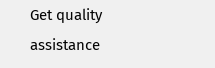Get quality assistance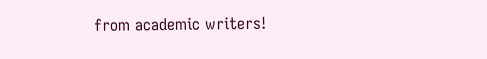from academic writers!